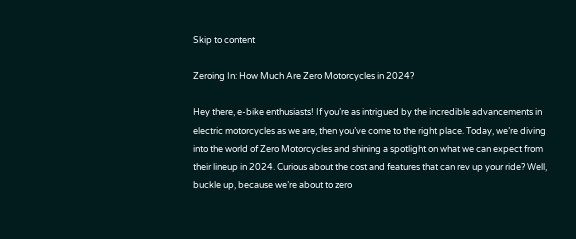Skip to content

Zeroing In: How Much Are Zero Motorcycles in 2024?

Hey there, e-bike enthusiasts! If you’re as intrigued by the incredible advancements in electric motorcycles as we are, then you’ve come to the right place. Today, we’re diving into the world of Zero Motorcycles and shining a spotlight on what we can expect from their lineup in 2024. Curious about the cost and features that can rev up your ride? Well, buckle up, because we’re about to zero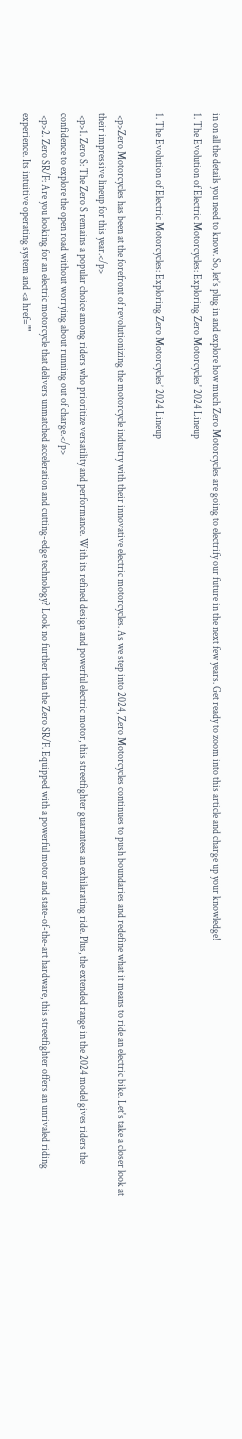in on all the details you need to know. So, let’s plug in and explore how much Zero Motorcycles are going to electrify our future in the next few years. Get ready to zoom into this article and charge up your knowledge!
1. The Evolution of Electric Motorcycles: Exploring Zero Motorcycles' 2024 Lineup

1. The Evolution of Electric Motorcycles: Exploring Zero Motorcycles’ 2024 Lineup

 <p>Zero Motorcycles has been at the forefront of revolutionizing the motorcycle industry with their innovative electric motorcycles. As we step into 2024, Zero Motorcycles continues to push boundaries and redefine what it means to ride an electric bike. Let's take a closer look at their impressive lineup for this year.</p>
 <p>1. Zero S: The Zero S remains a popular choice among riders who prioritize versatility and performance. With its refined design and powerful electric motor, this streetfighter guarantees an exhilarating ride. Plus, the extended range in the 2024 model gives riders the confidence to explore the open road without worrying about running out of charge.</p>
 <p>2. Zero SR/F: Are you looking for an electric motorcycle that delivers unmatched acceleration and cutting-edge technology? Look no further than the Zero SR/F. Equipped with a powerful motor and state-of-the-art hardware, this streetfighter offers an unrivaled riding experience. Its intuitive operating system and <a href=""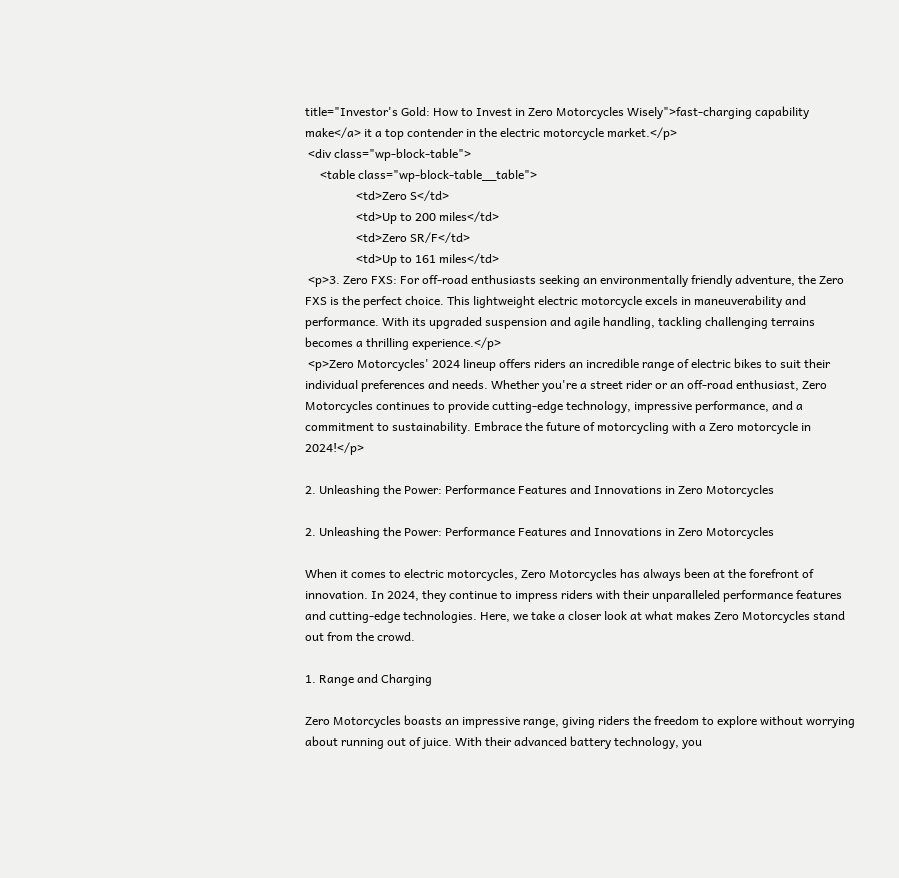title="Investor's Gold: How to Invest in Zero Motorcycles Wisely">fast-charging capability make</a> it a top contender in the electric motorcycle market.</p>
 <div class="wp-block-table">
     <table class="wp-block-table__table">
                 <td>Zero S</td>
                 <td>Up to 200 miles</td>
                 <td>Zero SR/F</td>
                 <td>Up to 161 miles</td>
 <p>3. Zero FXS: For off-road enthusiasts seeking an environmentally friendly adventure, the Zero FXS is the perfect choice. This lightweight electric motorcycle excels in maneuverability and performance. With its upgraded suspension and agile handling, tackling challenging terrains becomes a thrilling experience.</p>
 <p>Zero Motorcycles' 2024 lineup offers riders an incredible range of electric bikes to suit their individual preferences and needs. Whether you're a street rider or an off-road enthusiast, Zero Motorcycles continues to provide cutting-edge technology, impressive performance, and a commitment to sustainability. Embrace the future of motorcycling with a Zero motorcycle in 2024!</p>

2. Unleashing the Power: Performance Features and Innovations in Zero Motorcycles

2. Unleashing the Power: Performance Features and Innovations in Zero Motorcycles

When it comes to electric motorcycles, Zero Motorcycles has always been at the forefront of innovation. In 2024, they continue to impress riders with their unparalleled performance features and cutting-edge technologies. Here, we take a closer look at what makes Zero Motorcycles stand out from the crowd.

1. Range and Charging

Zero Motorcycles boasts an impressive range, giving riders the freedom to explore without worrying about running out of juice. With their advanced battery technology, you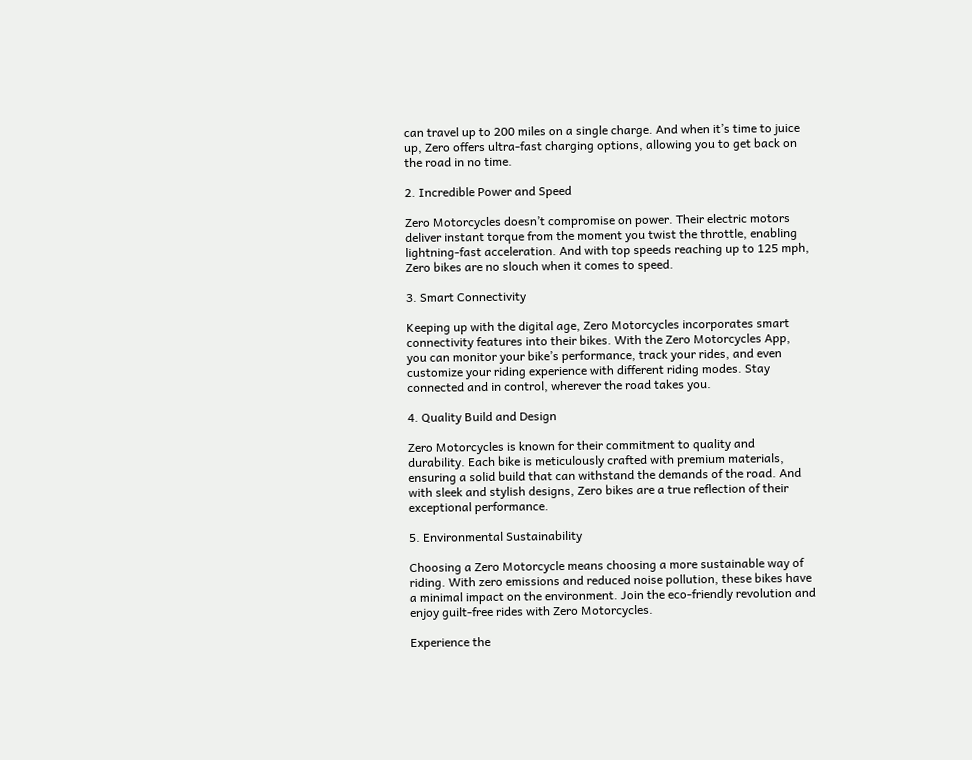can travel up to 200 miles on a single charge. And when it’s time to juice up, Zero offers ultra-fast charging options, allowing you to get back on the road in no time.

2. Incredible Power and Speed

Zero Motorcycles doesn’t compromise on power. Their electric motors deliver instant torque from the moment you twist the throttle, enabling lightning-fast acceleration. And with top speeds reaching up to 125 mph, Zero bikes are no slouch when it comes to speed.

3. Smart Connectivity

Keeping up with the digital age, Zero Motorcycles incorporates smart connectivity features into their bikes. With the Zero Motorcycles App, you can monitor your bike’s performance, track your rides, and even customize your riding experience with different riding modes. Stay connected and in control, wherever the road takes you.

4. Quality Build and Design

Zero Motorcycles is known for their commitment to quality and durability. Each bike is meticulously crafted with premium materials, ensuring a solid build that can withstand the demands of the road. And with sleek and stylish designs, Zero bikes are a true reflection of their exceptional performance.

5. Environmental Sustainability

Choosing a Zero Motorcycle means choosing a more sustainable way of riding. With zero emissions and reduced noise pollution, these bikes have a minimal impact on the environment. Join the eco-friendly revolution and enjoy guilt-free rides with Zero Motorcycles.

Experience the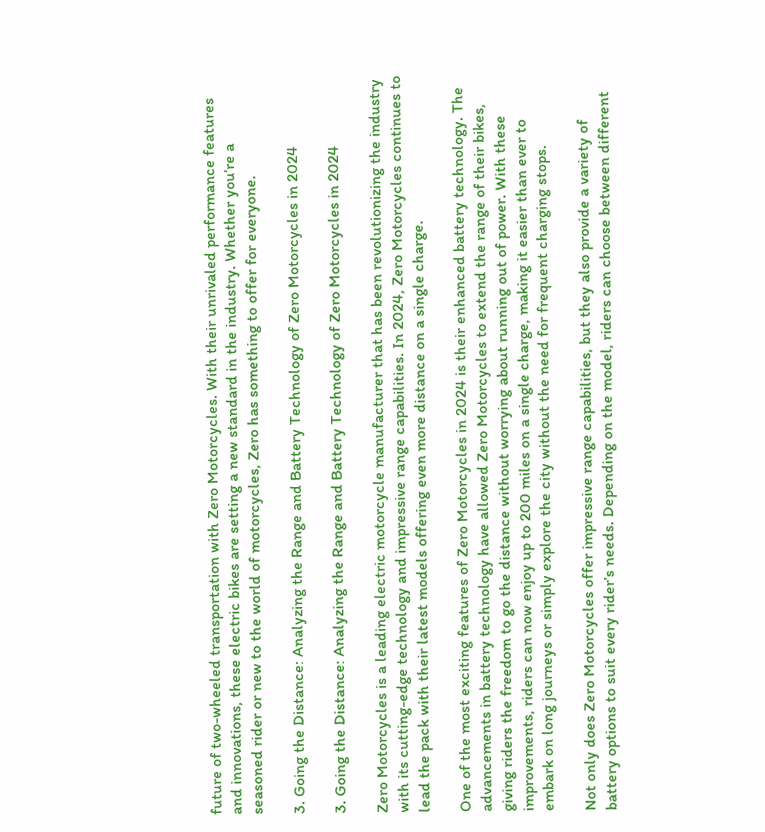future of two-wheeled transportation with Zero Motorcycles. With their unrivaled performance features and innovations, these electric bikes are setting a new standard in the industry. Whether you’re a seasoned rider or new to the world of motorcycles, Zero has something to offer for everyone.

3. Going the Distance: Analyzing the Range and Battery Technology of Zero Motorcycles in 2024

3. Going the Distance: Analyzing the Range and Battery Technology of Zero Motorcycles in 2024

Zero Motorcycles is a leading electric motorcycle manufacturer that has been revolutionizing the industry with its cutting-edge technology and impressive range capabilities. In 2024, Zero Motorcycles continues to lead the pack with their latest models offering even more distance on a single charge.

One of the most exciting features of Zero Motorcycles in 2024 is their enhanced battery technology. The advancements in battery technology have allowed Zero Motorcycles to extend the range of their bikes, giving riders the freedom to go the distance without worrying about running out of power. With these improvements, riders can now enjoy up to 200 miles on a single charge, making it easier than ever to embark on long journeys or simply explore the city without the need for frequent charging stops.

Not only does Zero Motorcycles offer impressive range capabilities, but they also provide a variety of battery options to suit every rider’s needs. Depending on the model, riders can choose between different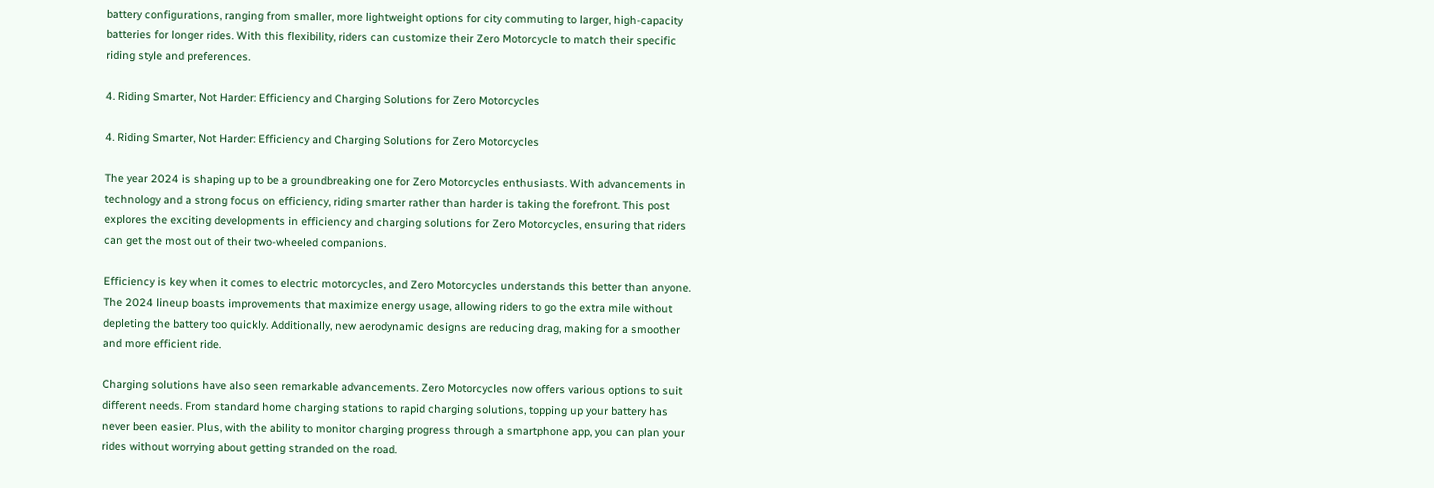battery configurations, ranging from smaller, more lightweight options for city commuting to larger, high-capacity batteries for longer rides. With this flexibility, riders can customize their Zero Motorcycle to match their specific riding style and preferences.

4. Riding Smarter, Not Harder: Efficiency and Charging Solutions for Zero Motorcycles

4. Riding Smarter, Not Harder: Efficiency and Charging Solutions for Zero Motorcycles

The year 2024 is shaping up to be a groundbreaking one for Zero Motorcycles enthusiasts. With advancements in technology and a strong focus on efficiency, riding smarter rather than harder is taking the forefront. This post explores the exciting developments in efficiency and charging solutions for Zero Motorcycles, ensuring that riders can get the most out of their two-wheeled companions.

Efficiency is key when it comes to electric motorcycles, and Zero Motorcycles understands this better than anyone. The 2024 lineup boasts improvements that maximize energy usage, allowing riders to go the extra mile without depleting the battery too quickly. Additionally, new aerodynamic designs are reducing drag, making for a smoother and more efficient ride.

Charging solutions have also seen remarkable advancements. Zero Motorcycles now offers various options to suit different needs. From standard home charging stations to rapid charging solutions, topping up your battery has never been easier. Plus, with the ability to monitor charging progress through a smartphone app, you can plan your rides without worrying about getting stranded on the road.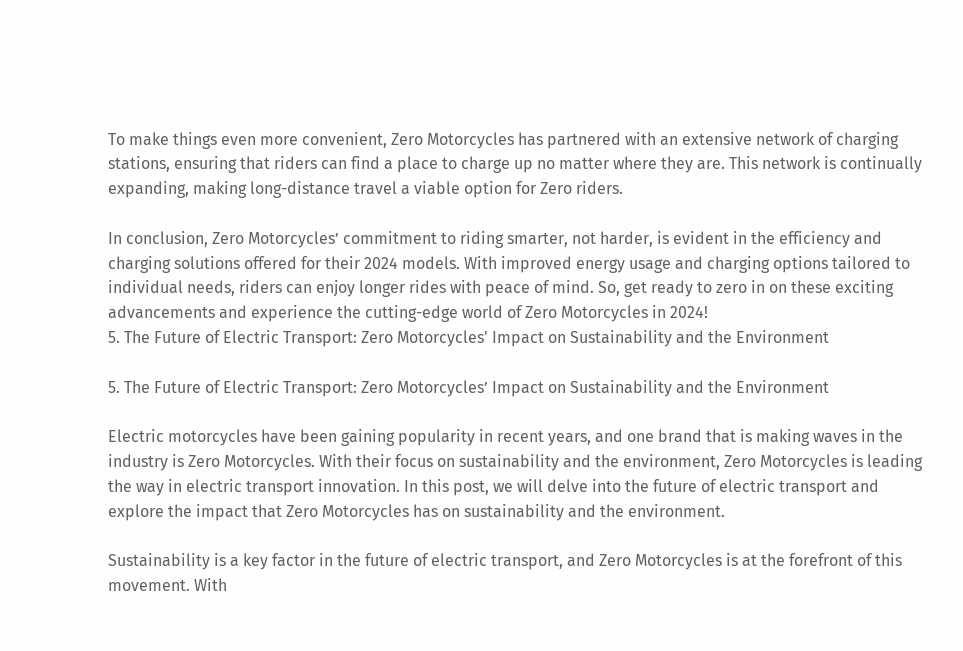To make things even more convenient, Zero Motorcycles has partnered with an extensive network of charging stations, ensuring that riders can find a place to charge up no matter where they are. This network is continually expanding, making long-distance travel a viable option for Zero riders.

In conclusion, Zero Motorcycles’ commitment to riding smarter, not harder, is evident in the efficiency and charging solutions offered for their 2024 models. With improved energy usage and charging options tailored to individual needs, riders can enjoy longer rides with peace of mind. So, get ready to zero in on these exciting advancements and experience the cutting-edge world of Zero Motorcycles in 2024!
5. The Future of Electric Transport: Zero Motorcycles' Impact on Sustainability and the Environment

5. The Future of Electric Transport: Zero Motorcycles’ Impact on Sustainability and the Environment

Electric motorcycles have been gaining popularity in recent years, and one brand that is making waves in the industry is Zero Motorcycles. With their focus on sustainability and the environment, Zero Motorcycles is leading the way in electric transport innovation. In this post, we will delve into the future of electric transport and explore the impact that Zero Motorcycles has on sustainability and the environment.

Sustainability is a key factor in the future of electric transport, and Zero Motorcycles is at the forefront of this movement. With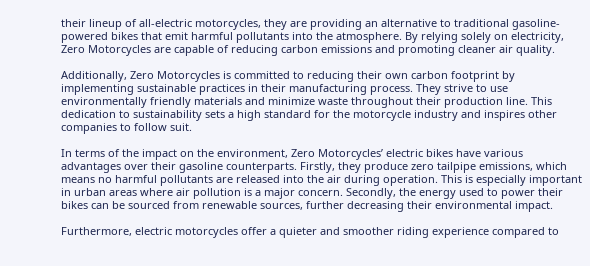their lineup of all-electric motorcycles, they are providing an alternative to traditional gasoline-powered bikes that emit harmful pollutants into the atmosphere. By relying solely on electricity, Zero Motorcycles are capable of reducing carbon emissions and promoting cleaner air quality.

Additionally, Zero Motorcycles is committed to reducing their own carbon footprint by implementing sustainable practices in their manufacturing process. They strive to use environmentally friendly materials and minimize waste throughout their production line. This dedication to sustainability sets a high standard for the motorcycle industry and inspires other companies to follow suit.

In terms of the impact on the environment, Zero Motorcycles’ electric bikes have various advantages over their gasoline counterparts. Firstly, they produce zero tailpipe emissions, which means no harmful pollutants are released into the air during operation. This is especially important in urban areas where air pollution is a major concern. Secondly, the energy used to power their bikes can be sourced from renewable sources, further decreasing their environmental impact.

Furthermore, electric motorcycles offer a quieter and smoother riding experience compared to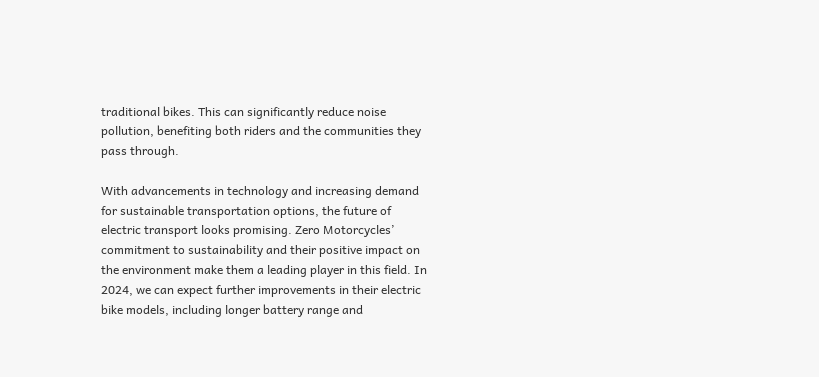traditional bikes. This can significantly reduce noise pollution, benefiting both riders and the communities they pass through.

With advancements in technology and increasing demand for sustainable transportation options, the future of electric transport looks promising. Zero Motorcycles’ commitment to sustainability and their positive impact on the environment make them a leading player in this field. In 2024, we can expect further improvements in their electric bike models, including longer battery range and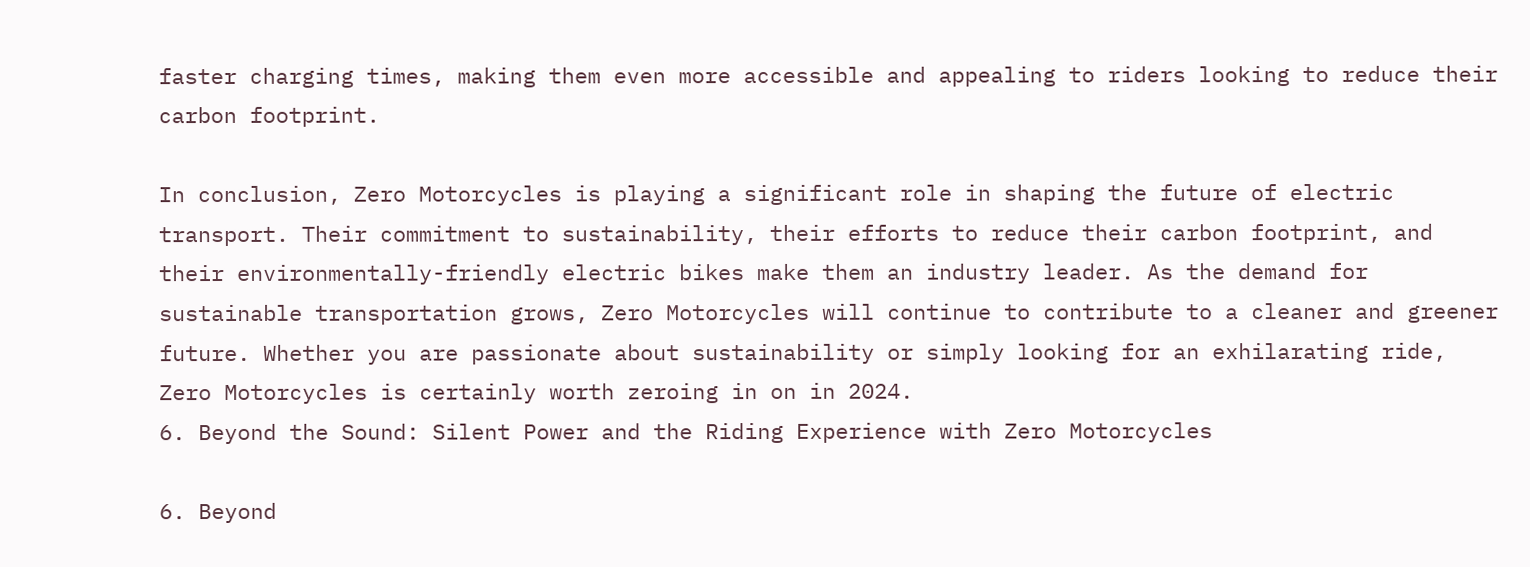faster charging times, making them even more accessible and appealing to riders looking to reduce their carbon footprint.

In conclusion, Zero Motorcycles is playing a significant role in shaping the future of electric transport. Their commitment to sustainability, their efforts to reduce their carbon footprint, and their environmentally-friendly electric bikes make them an industry leader. As the demand for sustainable transportation grows, Zero Motorcycles will continue to contribute to a cleaner and greener future. Whether you are passionate about sustainability or simply looking for an exhilarating ride, Zero Motorcycles is certainly worth zeroing in on in 2024.
6. Beyond the Sound: Silent Power and the Riding Experience with Zero Motorcycles

6. Beyond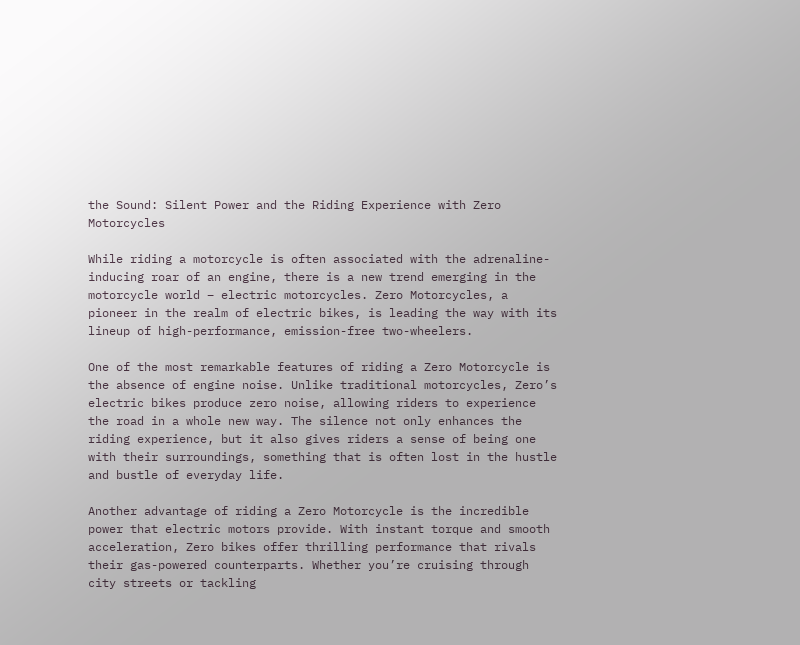the Sound: Silent Power and the Riding Experience with Zero Motorcycles

While riding a motorcycle is often associated with the adrenaline-inducing roar of an engine, there is a new trend emerging in the motorcycle world – electric motorcycles. Zero Motorcycles, a pioneer in the realm of electric bikes, is leading the way with its lineup of high-performance, emission-free two-wheelers.

One of the most remarkable features of riding a Zero Motorcycle is the absence of engine noise. Unlike traditional motorcycles, Zero’s electric bikes produce zero noise, allowing riders to experience the road in a whole new way. The silence not only enhances the riding experience, but it also gives riders a sense of being one with their surroundings, something that is often lost in the hustle and bustle of everyday life.

Another advantage of riding a Zero Motorcycle is the incredible power that electric motors provide. With instant torque and smooth acceleration, Zero bikes offer thrilling performance that rivals their gas-powered counterparts. Whether you’re cruising through city streets or tackling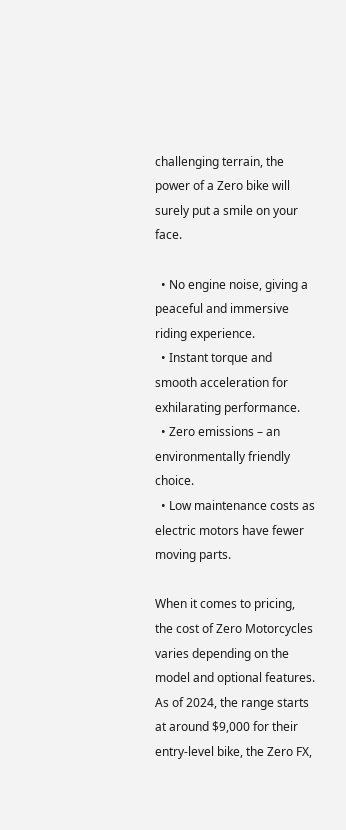challenging terrain, the power of a Zero bike will surely put a smile on your face.

  • No engine noise, giving a peaceful and immersive riding experience.
  • Instant torque and smooth acceleration for exhilarating performance.
  • Zero emissions – an environmentally friendly choice.
  • Low maintenance costs as electric motors have fewer moving parts.

When it comes to pricing, the cost of Zero Motorcycles varies depending on the model and optional features. As of 2024, the range starts at around $9,000 for their entry-level bike, the Zero FX,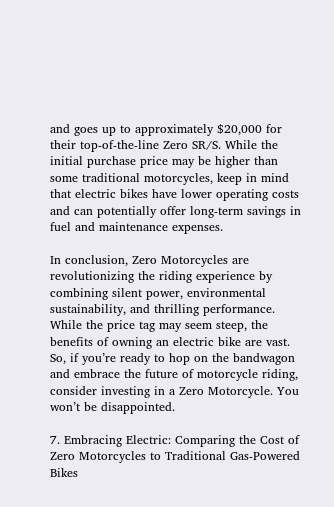and goes up to approximately $20,000 for their top-of-the-line Zero SR/S. While the initial purchase price may be higher than some traditional motorcycles, keep in mind that electric bikes have lower operating costs and can potentially offer long-term savings in fuel and maintenance expenses.

In conclusion, Zero Motorcycles are revolutionizing the riding experience by combining silent power, environmental sustainability, and thrilling performance. While the price tag may seem steep, the benefits of owning an electric bike are vast. So, if you’re ready to hop on the bandwagon and embrace the future of motorcycle riding, consider investing in a Zero Motorcycle. You won’t be disappointed.

7. Embracing Electric: Comparing the Cost of Zero Motorcycles to Traditional Gas-Powered Bikes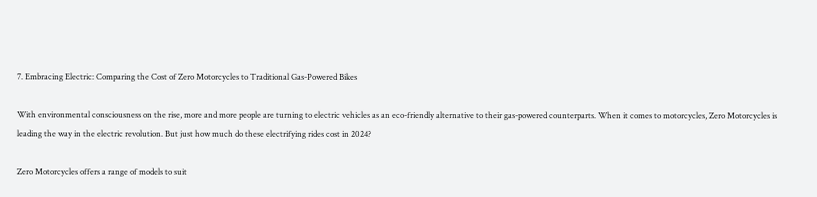7. Embracing Electric: Comparing the Cost of Zero Motorcycles to Traditional Gas-Powered Bikes

With environmental consciousness on the rise, more and more people are turning to electric vehicles as an eco-friendly alternative to their gas-powered counterparts. When it comes to motorcycles, Zero Motorcycles is leading the way in the electric revolution. But just how much do these electrifying rides cost in 2024?

Zero Motorcycles offers a range of models to suit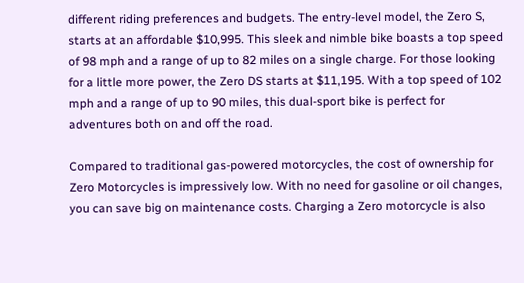different riding preferences and budgets. The entry-level model, the Zero S, starts at an affordable $10,995. This sleek and nimble bike boasts a top speed of 98 mph and a range of up to 82 miles on a single charge. For those looking for a little more power, the Zero DS starts at $11,195. With a top speed of 102 mph and a range of up to 90 miles, this dual-sport bike is perfect for adventures both on and off the road.

Compared to traditional gas-powered motorcycles, the cost of ownership for Zero Motorcycles is impressively low. With no need for gasoline or oil changes, you can save big on maintenance costs. Charging a Zero motorcycle is also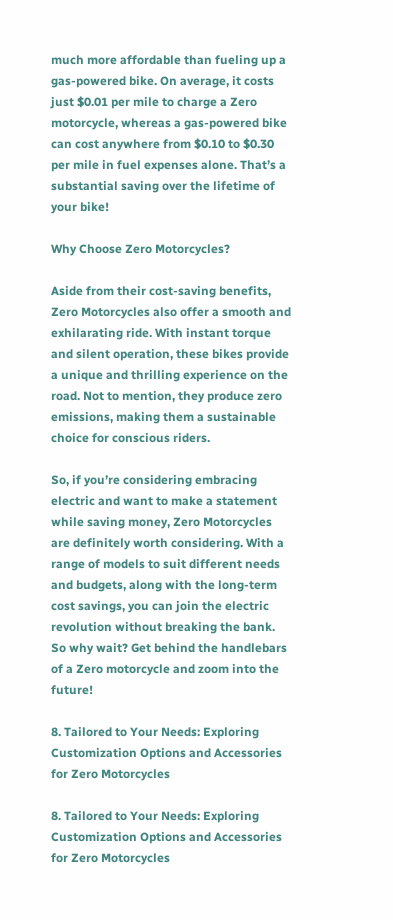much more affordable than fueling up a gas-powered bike. On average, it costs just $0.01 per mile to charge a Zero motorcycle, whereas a gas-powered bike can cost anywhere from $0.10 to $0.30 per mile in fuel expenses alone. That’s a substantial saving over the lifetime of your bike!

Why Choose Zero Motorcycles?

Aside from their cost-saving benefits, Zero Motorcycles also offer a smooth and exhilarating ride. With instant torque and silent operation, these bikes provide a unique and thrilling experience on the road. Not to mention, they produce zero emissions, making them a sustainable choice for conscious riders.

So, if you’re considering embracing electric and want to make a statement while saving money, Zero Motorcycles are definitely worth considering. With a range of models to suit different needs and budgets, along with the long-term cost savings, you can join the electric revolution without breaking the bank. So why wait? Get behind the handlebars of a Zero motorcycle and zoom into the future!

8. Tailored to Your Needs: Exploring Customization Options and Accessories for Zero Motorcycles

8. Tailored to Your Needs: Exploring Customization Options and Accessories for Zero Motorcycles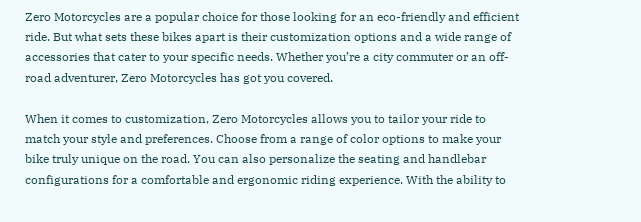Zero Motorcycles are a popular choice for those looking for an eco-friendly and efficient ride. But what sets these bikes apart is their customization options and a wide range of accessories that cater to your specific needs. Whether you’re a city commuter or an off-road adventurer, Zero Motorcycles has got you covered.

When it comes to customization, Zero Motorcycles allows you to tailor your ride to match your style and preferences. Choose from a range of color options to make your bike truly unique on the road. You can also personalize the seating and handlebar configurations for a comfortable and ergonomic riding experience. With the ability to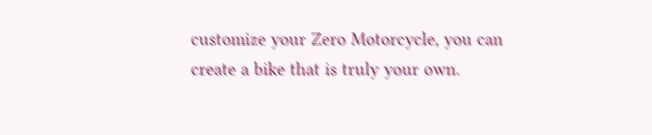customize your Zero Motorcycle, you can create a bike that is truly your own.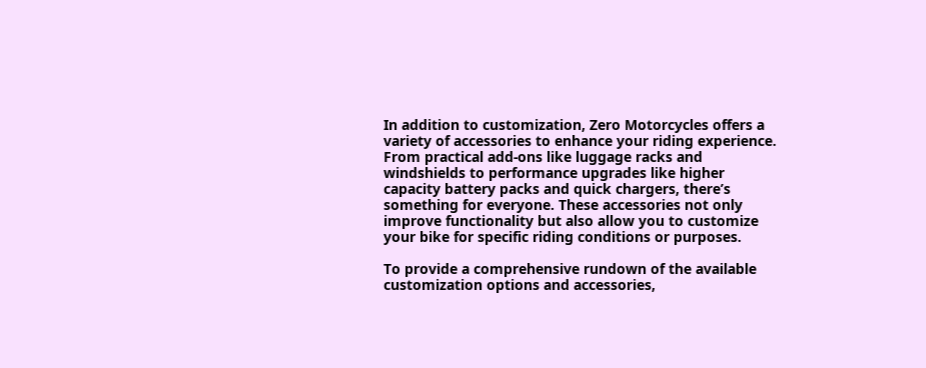In addition to customization, Zero Motorcycles offers a variety of accessories to enhance your riding experience. From practical add-ons like luggage racks and windshields to performance upgrades like higher capacity battery packs and quick chargers, there’s something for everyone. These accessories not only improve functionality but also allow you to customize your bike for specific riding conditions or purposes.

To provide a comprehensive rundown of the available customization options and accessories,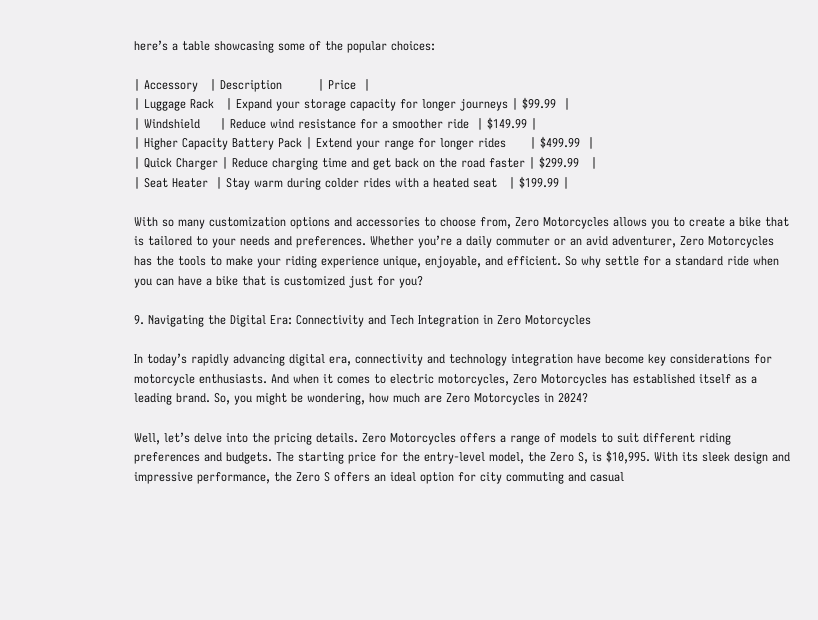here’s a table showcasing some of the popular choices:

| Accessory   | Description         | Price  |
| Luggage Rack   | Expand your storage capacity for longer journeys | $99.99  |
| Windshield     | Reduce wind resistance for a smoother ride  | $149.99 |
| Higher Capacity Battery Pack | Extend your range for longer rides      | $499.99  |
| Quick Charger | Reduce charging time and get back on the road faster | $299.99   |
| Seat Heater  | Stay warm during colder rides with a heated seat   | $199.99 |

With so many customization options and accessories to choose from, Zero Motorcycles allows you to create a bike that is tailored to your needs and preferences. Whether you’re a daily commuter or an avid adventurer, Zero Motorcycles has the tools to make your riding experience unique, enjoyable, and efficient. So why settle for a standard ride when you can have a bike that is customized just for you?

9. Navigating the Digital Era: Connectivity and Tech Integration in Zero Motorcycles

In today’s rapidly advancing digital era, connectivity and technology integration have become key considerations for motorcycle enthusiasts. And when it comes to electric motorcycles, Zero Motorcycles has established itself as a leading brand. So, you might be wondering, how much are Zero Motorcycles in 2024?

Well, let’s delve into the pricing details. Zero Motorcycles offers a range of models to suit different riding preferences and budgets. The starting price for the entry-level model, the Zero S, is $10,995. With its sleek design and impressive performance, the Zero S offers an ideal option for city commuting and casual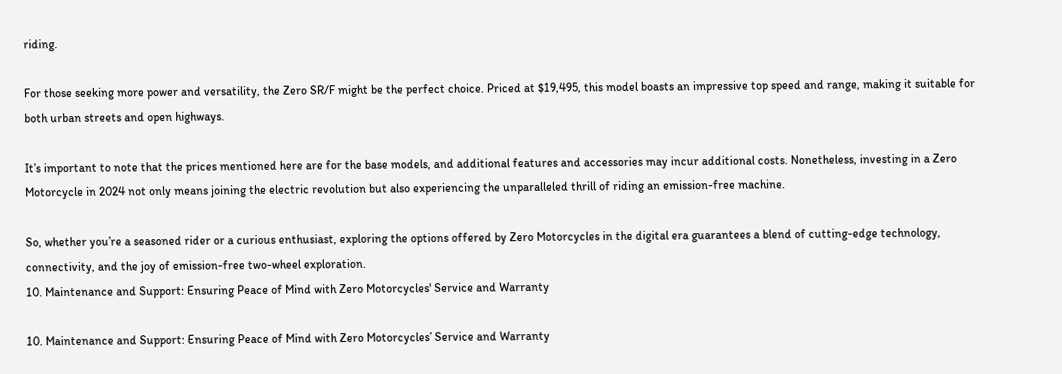riding.

For those seeking more power and versatility, the Zero SR/F might be the perfect choice. Priced at $19,495, this model boasts an impressive top speed and range, making it suitable for both urban streets and open highways.

It’s important to note that the prices mentioned here are for the base models, and additional features and accessories may incur additional costs. Nonetheless, investing in a Zero Motorcycle in 2024 not only means joining the electric revolution but also experiencing the unparalleled thrill of riding an emission-free machine.

So, whether you’re a seasoned rider or a curious enthusiast, exploring the options offered by Zero Motorcycles in the digital era guarantees a blend of cutting-edge technology, connectivity, and the joy of emission-free two-wheel exploration.
10. Maintenance and Support: Ensuring Peace of Mind with Zero Motorcycles' Service and Warranty

10. Maintenance and Support: Ensuring Peace of Mind with Zero Motorcycles’ Service and Warranty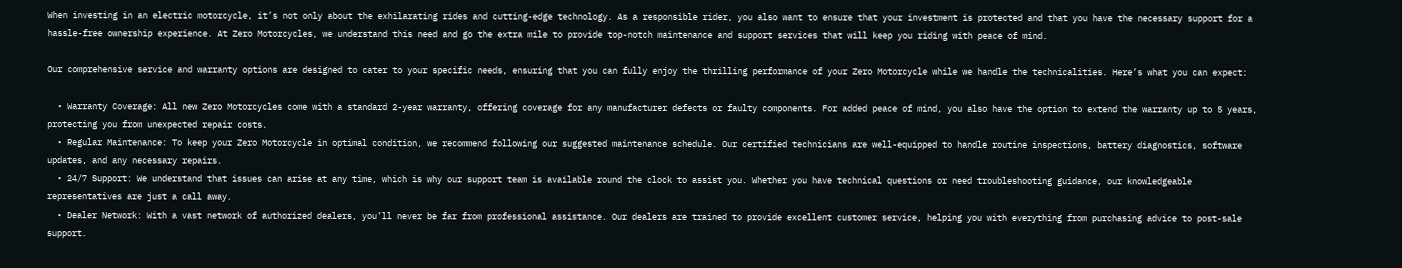When investing in an electric motorcycle, it’s not only about the exhilarating rides and cutting-edge technology. As a responsible rider, you also want to ensure that your investment is protected and that you have the necessary support for a  hassle-free ownership experience. At Zero Motorcycles, we understand this need and go the extra mile to provide top-notch maintenance and support services that will keep you riding with peace of mind.

Our comprehensive service and warranty options are designed to cater to your specific needs, ensuring that you can fully enjoy the thrilling performance of your Zero Motorcycle while we handle the technicalities. Here’s what you can expect:

  • Warranty Coverage: All new Zero Motorcycles come with a standard 2-year warranty, offering coverage for any manufacturer defects or faulty components. For added peace of mind, you also have the option to extend the warranty up to 5 years, protecting you from unexpected repair costs.
  • Regular Maintenance: To keep your Zero Motorcycle in optimal condition, we recommend following our suggested maintenance schedule. Our certified technicians are well-equipped to handle routine inspections, battery diagnostics, software updates, and any necessary repairs.
  • 24/7 Support: We understand that issues can arise at any time, which is why our support team is available round the clock to assist you. Whether you have technical questions or need troubleshooting guidance, our knowledgeable representatives are just a call away.
  • Dealer Network: With a vast network of authorized dealers, you’ll never be far from professional assistance. Our dealers are trained to provide excellent customer service, helping you with everything from purchasing advice to post-sale support.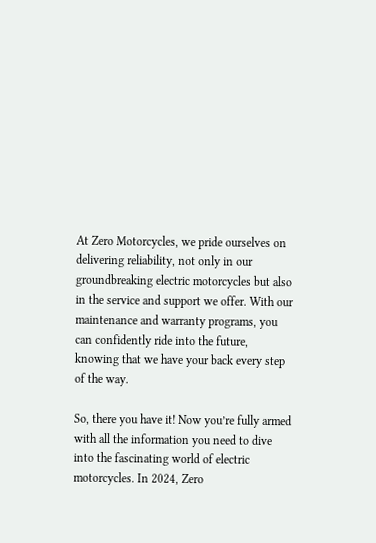At Zero Motorcycles, we pride ourselves on delivering reliability, not only in our groundbreaking electric motorcycles but also in the service and support we offer. With our maintenance and warranty programs, you can confidently ride into the future, knowing that we have your back every step of the way.

So, there you have it! Now you’re fully armed with all the information you need to dive into the fascinating world of electric motorcycles. In 2024, Zero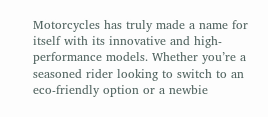Motorcycles has truly made a name for itself with its innovative and high-performance models. Whether you’re a seasoned rider looking to switch to an eco-friendly option or a newbie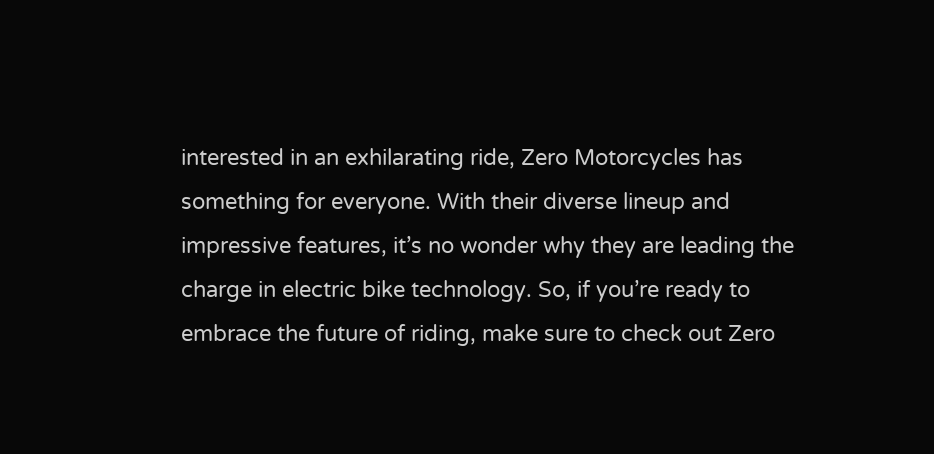interested in an exhilarating ride, Zero Motorcycles has something for everyone. With their diverse lineup and impressive features, it’s no wonder why they are leading the charge in electric bike technology. So, if you’re ready to embrace the future of riding, make sure to check out Zero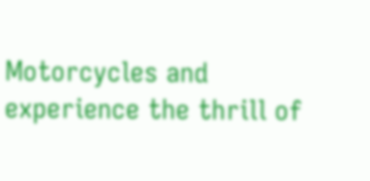Motorcycles and experience the thrill of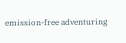emission-free adventuring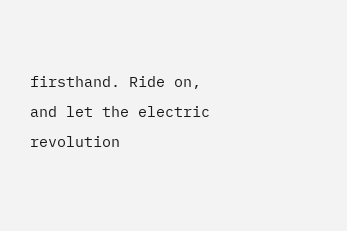firsthand. Ride on, and let the electric revolution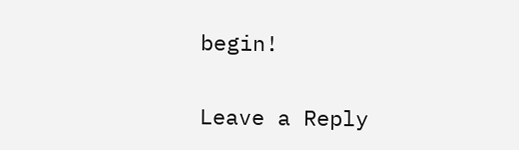begin!

Leave a Reply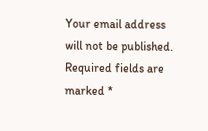Your email address will not be published. Required fields are marked *